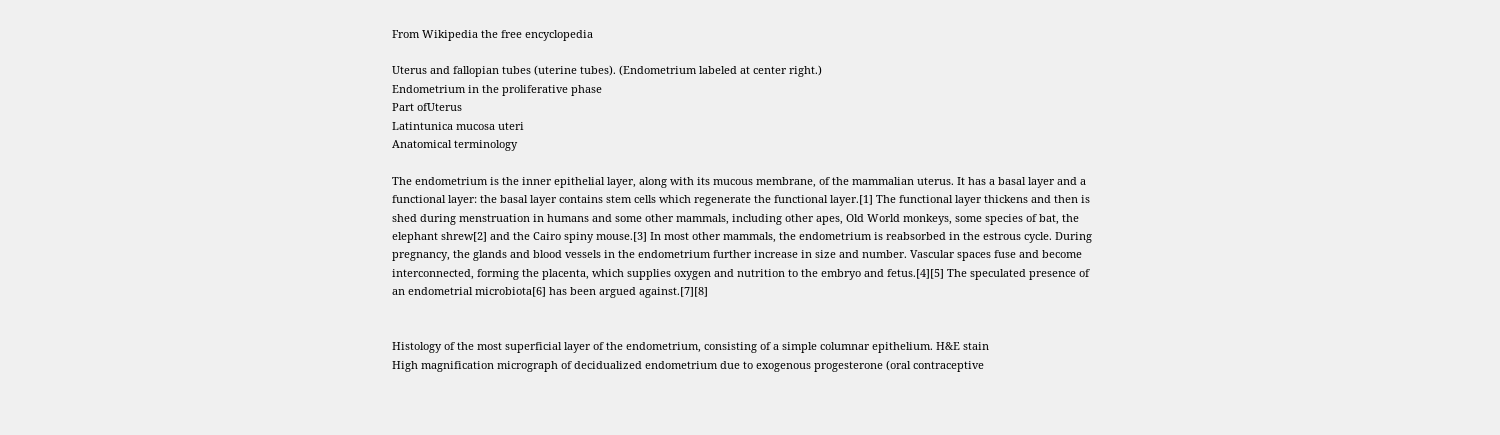From Wikipedia the free encyclopedia

Uterus and fallopian tubes (uterine tubes). (Endometrium labeled at center right.)
Endometrium in the proliferative phase
Part ofUterus
Latintunica mucosa uteri
Anatomical terminology

The endometrium is the inner epithelial layer, along with its mucous membrane, of the mammalian uterus. It has a basal layer and a functional layer: the basal layer contains stem cells which regenerate the functional layer.[1] The functional layer thickens and then is shed during menstruation in humans and some other mammals, including other apes, Old World monkeys, some species of bat, the elephant shrew[2] and the Cairo spiny mouse.[3] In most other mammals, the endometrium is reabsorbed in the estrous cycle. During pregnancy, the glands and blood vessels in the endometrium further increase in size and number. Vascular spaces fuse and become interconnected, forming the placenta, which supplies oxygen and nutrition to the embryo and fetus.[4][5] The speculated presence of an endometrial microbiota[6] has been argued against.[7][8]


Histology of the most superficial layer of the endometrium, consisting of a simple columnar epithelium. H&E stain
High magnification micrograph of decidualized endometrium due to exogenous progesterone (oral contraceptive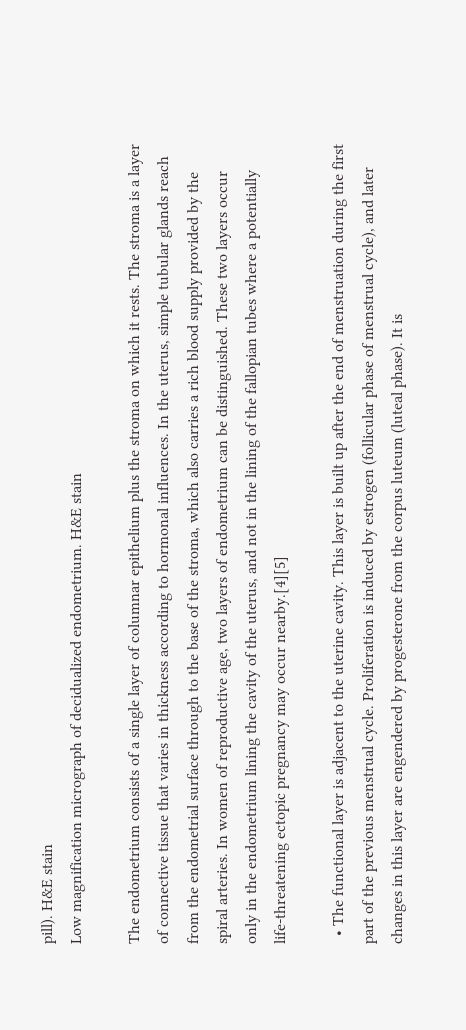pill). H&E stain
Low magnification micrograph of decidualized endometrium. H&E stain

The endometrium consists of a single layer of columnar epithelium plus the stroma on which it rests. The stroma is a layer of connective tissue that varies in thickness according to hormonal influences. In the uterus, simple tubular glands reach from the endometrial surface through to the base of the stroma, which also carries a rich blood supply provided by the spiral arteries. In women of reproductive age, two layers of endometrium can be distinguished. These two layers occur only in the endometrium lining the cavity of the uterus, and not in the lining of the fallopian tubes where a potentially life-threatening ectopic pregnancy may occur nearby.[4][5]

  • The functional layer is adjacent to the uterine cavity. This layer is built up after the end of menstruation during the first part of the previous menstrual cycle. Proliferation is induced by estrogen (follicular phase of menstrual cycle), and later changes in this layer are engendered by progesterone from the corpus luteum (luteal phase). It is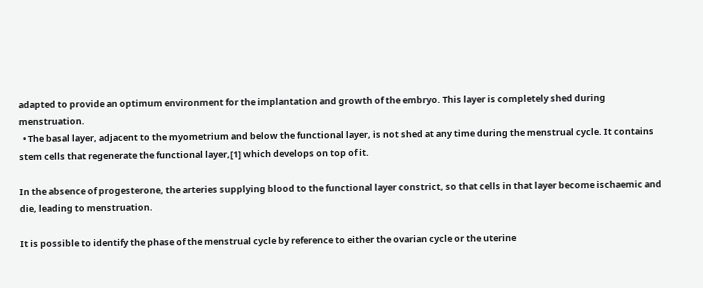adapted to provide an optimum environment for the implantation and growth of the embryo. This layer is completely shed during menstruation.
  • The basal layer, adjacent to the myometrium and below the functional layer, is not shed at any time during the menstrual cycle. It contains stem cells that regenerate the functional layer,[1] which develops on top of it.

In the absence of progesterone, the arteries supplying blood to the functional layer constrict, so that cells in that layer become ischaemic and die, leading to menstruation.

It is possible to identify the phase of the menstrual cycle by reference to either the ovarian cycle or the uterine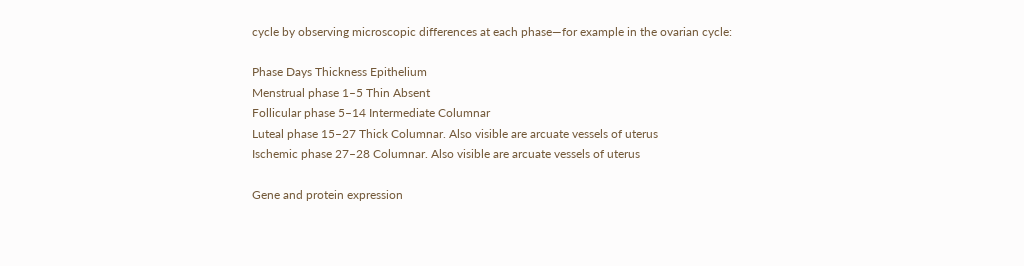cycle by observing microscopic differences at each phase—for example in the ovarian cycle:

Phase Days Thickness Epithelium
Menstrual phase 1–5 Thin Absent
Follicular phase 5–14 Intermediate Columnar
Luteal phase 15–27 Thick Columnar. Also visible are arcuate vessels of uterus
Ischemic phase 27–28 Columnar. Also visible are arcuate vessels of uterus

Gene and protein expression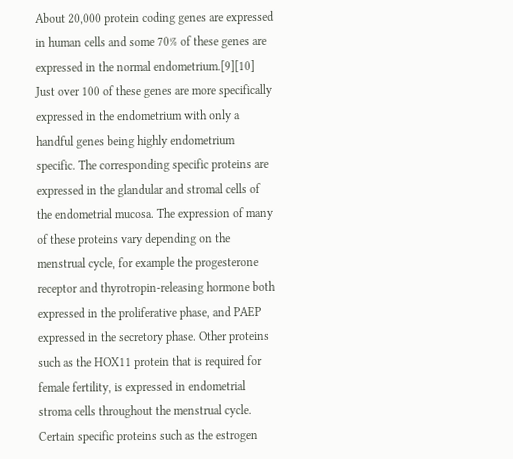About 20,000 protein coding genes are expressed in human cells and some 70% of these genes are expressed in the normal endometrium.[9][10] Just over 100 of these genes are more specifically expressed in the endometrium with only a handful genes being highly endometrium specific. The corresponding specific proteins are expressed in the glandular and stromal cells of the endometrial mucosa. The expression of many of these proteins vary depending on the menstrual cycle, for example the progesterone receptor and thyrotropin-releasing hormone both expressed in the proliferative phase, and PAEP expressed in the secretory phase. Other proteins such as the HOX11 protein that is required for female fertility, is expressed in endometrial stroma cells throughout the menstrual cycle. Certain specific proteins such as the estrogen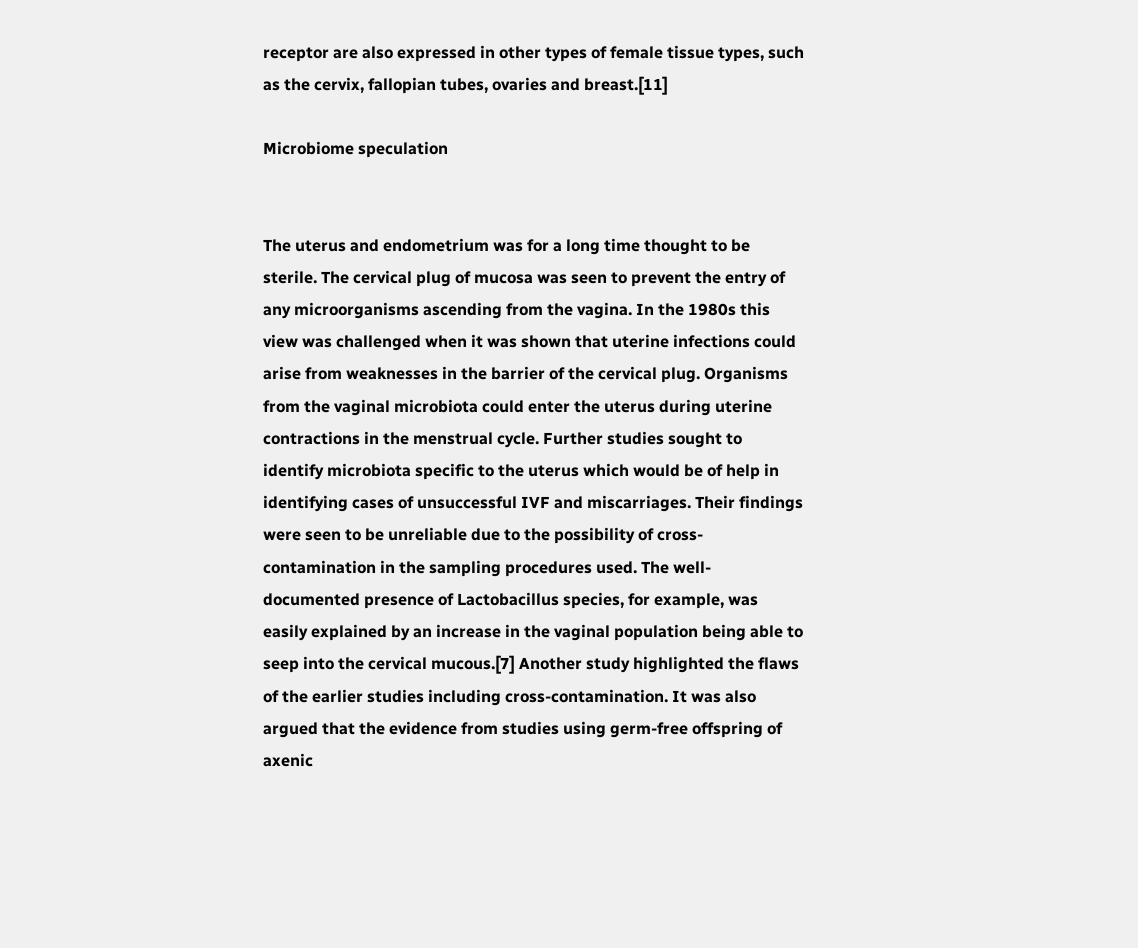receptor are also expressed in other types of female tissue types, such as the cervix, fallopian tubes, ovaries and breast.[11]

Microbiome speculation


The uterus and endometrium was for a long time thought to be sterile. The cervical plug of mucosa was seen to prevent the entry of any microorganisms ascending from the vagina. In the 1980s this view was challenged when it was shown that uterine infections could arise from weaknesses in the barrier of the cervical plug. Organisms from the vaginal microbiota could enter the uterus during uterine contractions in the menstrual cycle. Further studies sought to identify microbiota specific to the uterus which would be of help in identifying cases of unsuccessful IVF and miscarriages. Their findings were seen to be unreliable due to the possibility of cross-contamination in the sampling procedures used. The well-documented presence of Lactobacillus species, for example, was easily explained by an increase in the vaginal population being able to seep into the cervical mucous.[7] Another study highlighted the flaws of the earlier studies including cross-contamination. It was also argued that the evidence from studies using germ-free offspring of axenic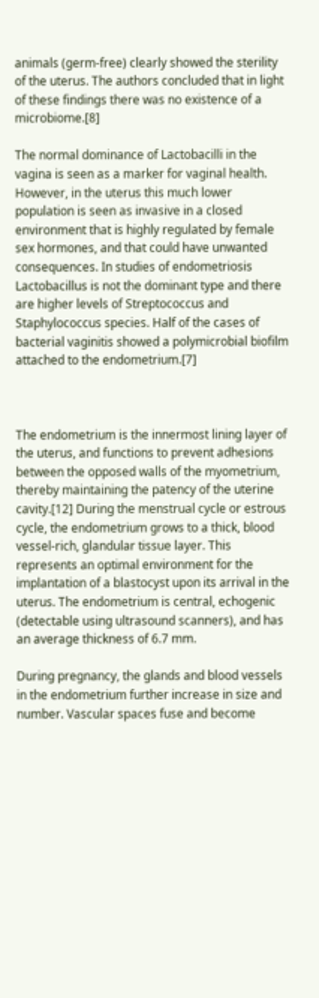animals (germ-free) clearly showed the sterility of the uterus. The authors concluded that in light of these findings there was no existence of a microbiome.[8]

The normal dominance of Lactobacilli in the vagina is seen as a marker for vaginal health. However, in the uterus this much lower population is seen as invasive in a closed environment that is highly regulated by female sex hormones, and that could have unwanted consequences. In studies of endometriosis Lactobacillus is not the dominant type and there are higher levels of Streptococcus and Staphylococcus species. Half of the cases of bacterial vaginitis showed a polymicrobial biofilm attached to the endometrium.[7]



The endometrium is the innermost lining layer of the uterus, and functions to prevent adhesions between the opposed walls of the myometrium, thereby maintaining the patency of the uterine cavity.[12] During the menstrual cycle or estrous cycle, the endometrium grows to a thick, blood vessel-rich, glandular tissue layer. This represents an optimal environment for the implantation of a blastocyst upon its arrival in the uterus. The endometrium is central, echogenic (detectable using ultrasound scanners), and has an average thickness of 6.7 mm.

During pregnancy, the glands and blood vessels in the endometrium further increase in size and number. Vascular spaces fuse and become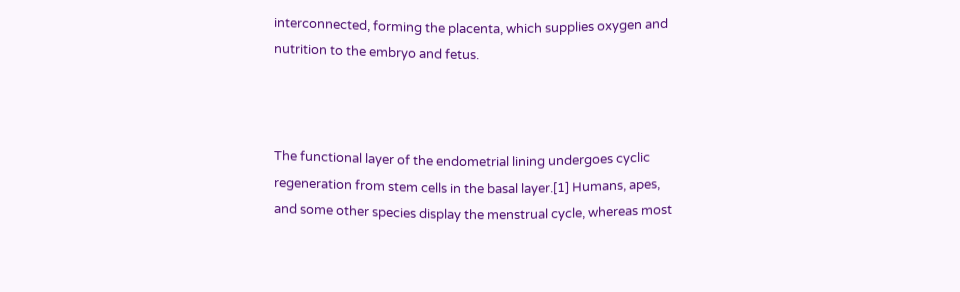interconnected, forming the placenta, which supplies oxygen and nutrition to the embryo and fetus.



The functional layer of the endometrial lining undergoes cyclic regeneration from stem cells in the basal layer.[1] Humans, apes, and some other species display the menstrual cycle, whereas most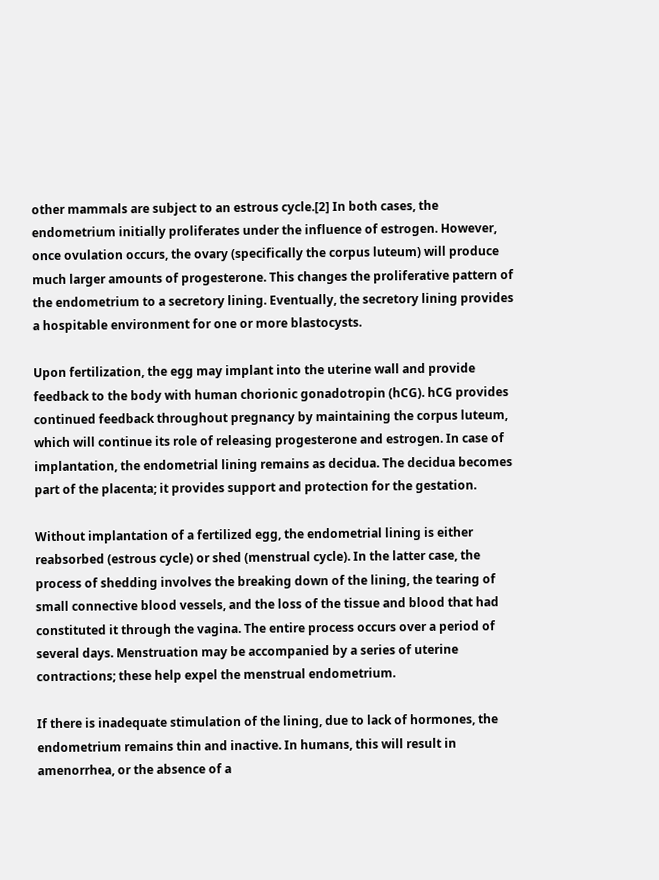other mammals are subject to an estrous cycle.[2] In both cases, the endometrium initially proliferates under the influence of estrogen. However, once ovulation occurs, the ovary (specifically the corpus luteum) will produce much larger amounts of progesterone. This changes the proliferative pattern of the endometrium to a secretory lining. Eventually, the secretory lining provides a hospitable environment for one or more blastocysts.

Upon fertilization, the egg may implant into the uterine wall and provide feedback to the body with human chorionic gonadotropin (hCG). hCG provides continued feedback throughout pregnancy by maintaining the corpus luteum, which will continue its role of releasing progesterone and estrogen. In case of implantation, the endometrial lining remains as decidua. The decidua becomes part of the placenta; it provides support and protection for the gestation.

Without implantation of a fertilized egg, the endometrial lining is either reabsorbed (estrous cycle) or shed (menstrual cycle). In the latter case, the process of shedding involves the breaking down of the lining, the tearing of small connective blood vessels, and the loss of the tissue and blood that had constituted it through the vagina. The entire process occurs over a period of several days. Menstruation may be accompanied by a series of uterine contractions; these help expel the menstrual endometrium.

If there is inadequate stimulation of the lining, due to lack of hormones, the endometrium remains thin and inactive. In humans, this will result in amenorrhea, or the absence of a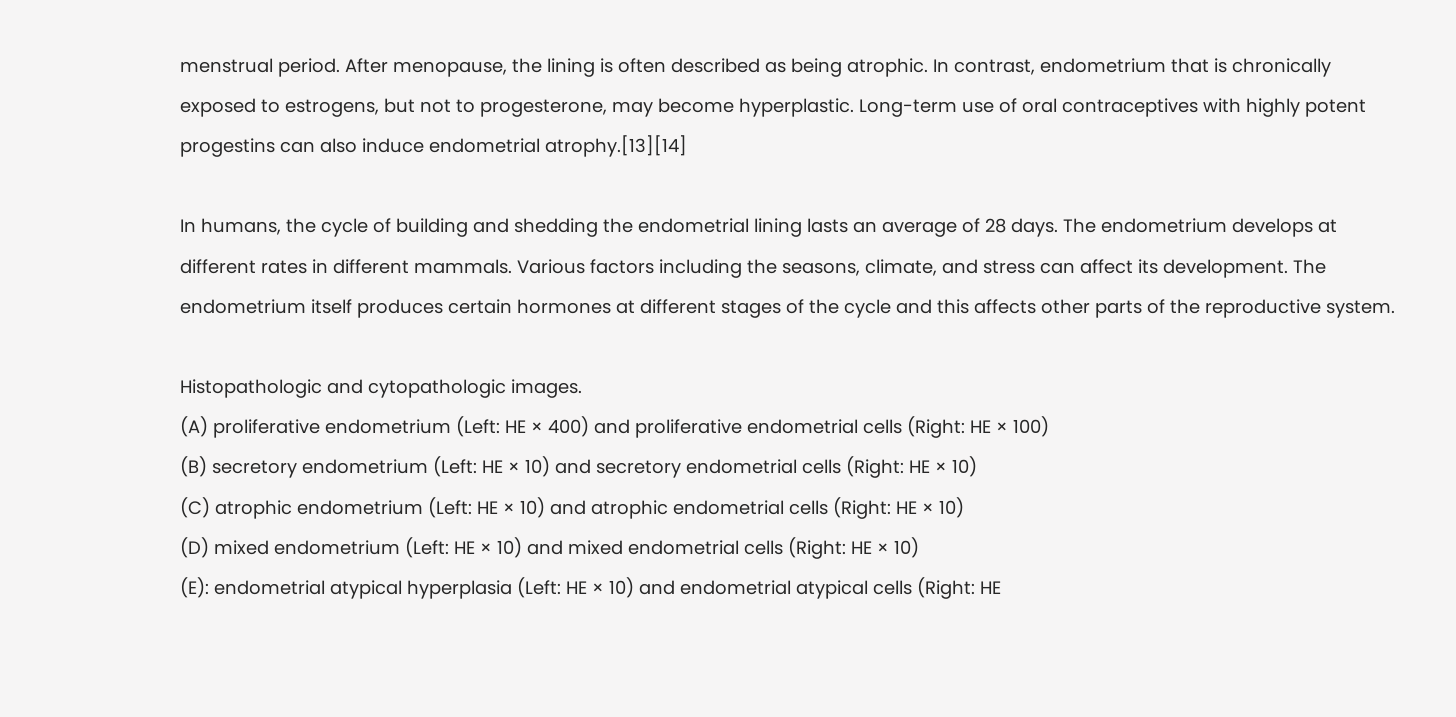menstrual period. After menopause, the lining is often described as being atrophic. In contrast, endometrium that is chronically exposed to estrogens, but not to progesterone, may become hyperplastic. Long-term use of oral contraceptives with highly potent progestins can also induce endometrial atrophy.[13][14]

In humans, the cycle of building and shedding the endometrial lining lasts an average of 28 days. The endometrium develops at different rates in different mammals. Various factors including the seasons, climate, and stress can affect its development. The endometrium itself produces certain hormones at different stages of the cycle and this affects other parts of the reproductive system.

Histopathologic and cytopathologic images.
(A) proliferative endometrium (Left: HE × 400) and proliferative endometrial cells (Right: HE × 100)
(B) secretory endometrium (Left: HE × 10) and secretory endometrial cells (Right: HE × 10)
(C) atrophic endometrium (Left: HE × 10) and atrophic endometrial cells (Right: HE × 10)
(D) mixed endometrium (Left: HE × 10) and mixed endometrial cells (Right: HE × 10)
(E): endometrial atypical hyperplasia (Left: HE × 10) and endometrial atypical cells (Right: HE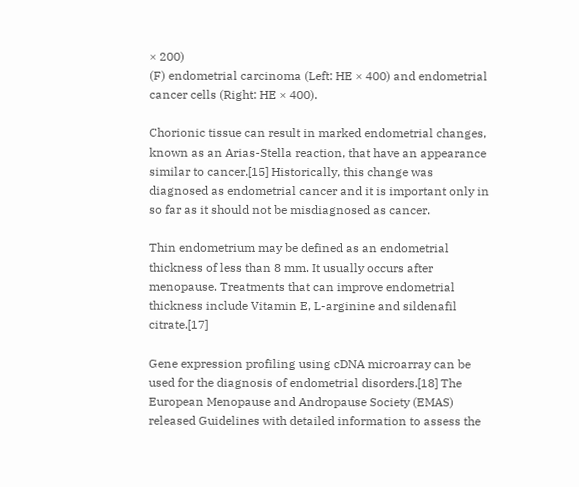× 200)
(F) endometrial carcinoma (Left: HE × 400) and endometrial cancer cells (Right: HE × 400).

Chorionic tissue can result in marked endometrial changes, known as an Arias-Stella reaction, that have an appearance similar to cancer.[15] Historically, this change was diagnosed as endometrial cancer and it is important only in so far as it should not be misdiagnosed as cancer.

Thin endometrium may be defined as an endometrial thickness of less than 8 mm. It usually occurs after menopause. Treatments that can improve endometrial thickness include Vitamin E, L-arginine and sildenafil citrate.[17]

Gene expression profiling using cDNA microarray can be used for the diagnosis of endometrial disorders.[18] The European Menopause and Andropause Society (EMAS) released Guidelines with detailed information to assess the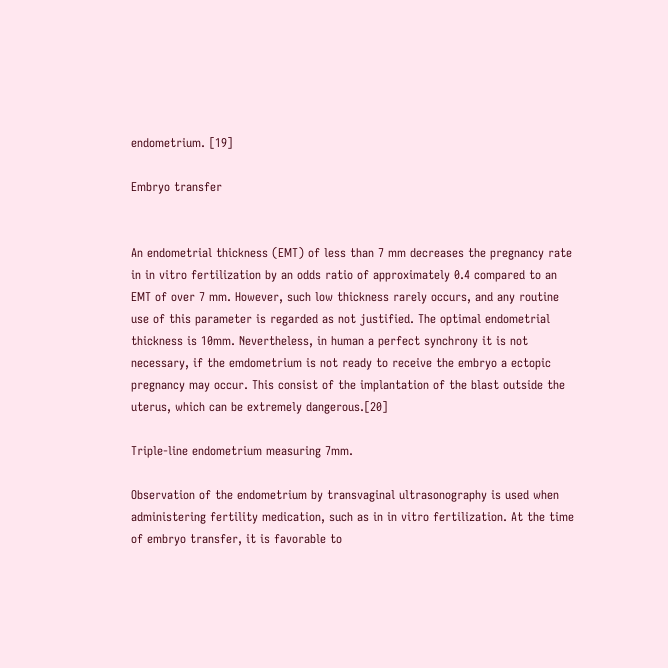endometrium. [19]

Embryo transfer


An endometrial thickness (EMT) of less than 7 mm decreases the pregnancy rate in in vitro fertilization by an odds ratio of approximately 0.4 compared to an EMT of over 7 mm. However, such low thickness rarely occurs, and any routine use of this parameter is regarded as not justified. The optimal endometrial thickness is 10mm. Nevertheless, in human a perfect synchrony it is not necessary, if the emdometrium is not ready to receive the embryo a ectopic pregnancy may occur. This consist of the implantation of the blast outside the uterus, which can be extremely dangerous.[20]

Triple-line endometrium measuring 7mm.

Observation of the endometrium by transvaginal ultrasonography is used when administering fertility medication, such as in in vitro fertilization. At the time of embryo transfer, it is favorable to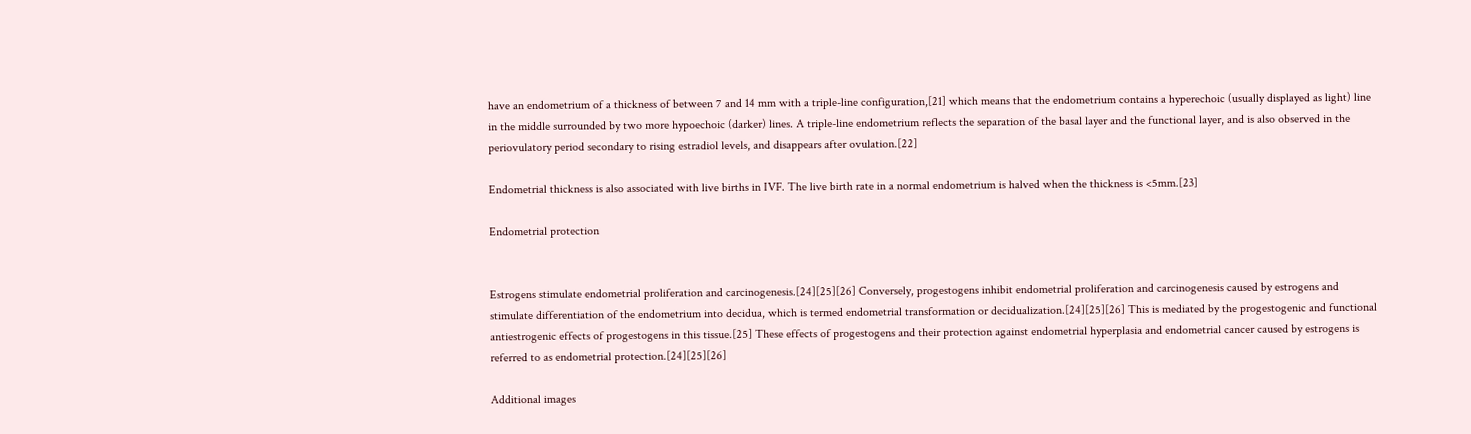have an endometrium of a thickness of between 7 and 14 mm with a triple-line configuration,[21] which means that the endometrium contains a hyperechoic (usually displayed as light) line in the middle surrounded by two more hypoechoic (darker) lines. A triple-line endometrium reflects the separation of the basal layer and the functional layer, and is also observed in the periovulatory period secondary to rising estradiol levels, and disappears after ovulation.[22]

Endometrial thickness is also associated with live births in IVF. The live birth rate in a normal endometrium is halved when the thickness is <5mm.[23]

Endometrial protection


Estrogens stimulate endometrial proliferation and carcinogenesis.[24][25][26] Conversely, progestogens inhibit endometrial proliferation and carcinogenesis caused by estrogens and stimulate differentiation of the endometrium into decidua, which is termed endometrial transformation or decidualization.[24][25][26] This is mediated by the progestogenic and functional antiestrogenic effects of progestogens in this tissue.[25] These effects of progestogens and their protection against endometrial hyperplasia and endometrial cancer caused by estrogens is referred to as endometrial protection.[24][25][26]

Additional images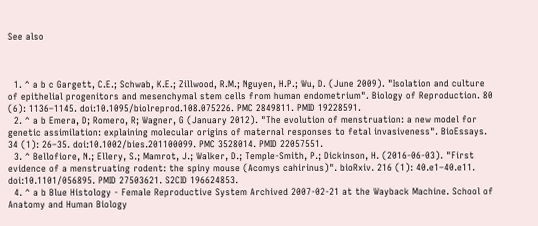See also



  1. ^ a b c Gargett, C.E.; Schwab, K.E.; Zillwood, R.M.; Nguyen, H.P.; Wu, D. (June 2009). "Isolation and culture of epithelial progenitors and mesenchymal stem cells from human endometrium". Biology of Reproduction. 80 (6): 1136–1145. doi:10.1095/biolreprod.108.075226. PMC 2849811. PMID 19228591.
  2. ^ a b Emera, D; Romero, R; Wagner, G (January 2012). "The evolution of menstruation: a new model for genetic assimilation: explaining molecular origins of maternal responses to fetal invasiveness". BioEssays. 34 (1): 26–35. doi:10.1002/bies.201100099. PMC 3528014. PMID 22057551.
  3. ^ Bellofiore, N.; Ellery, S.; Mamrot, J.; Walker, D.; Temple-Smith, P.; Dickinson, H. (2016-06-03). "First evidence of a menstruating rodent: the spiny mouse (Acomys cahirinus)". bioRxiv. 216 (1): 40.e1–40.e11. doi:10.1101/056895. PMID 27503621. S2CID 196624853.
  4. ^ a b Blue Histology - Female Reproductive System Archived 2007-02-21 at the Wayback Machine. School of Anatomy and Human Biology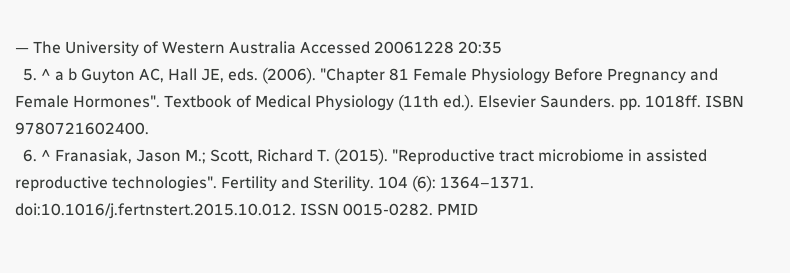— The University of Western Australia Accessed 20061228 20:35
  5. ^ a b Guyton AC, Hall JE, eds. (2006). "Chapter 81 Female Physiology Before Pregnancy and Female Hormones". Textbook of Medical Physiology (11th ed.). Elsevier Saunders. pp. 1018ff. ISBN 9780721602400.
  6. ^ Franasiak, Jason M.; Scott, Richard T. (2015). "Reproductive tract microbiome in assisted reproductive technologies". Fertility and Sterility. 104 (6): 1364–1371. doi:10.1016/j.fertnstert.2015.10.012. ISSN 0015-0282. PMID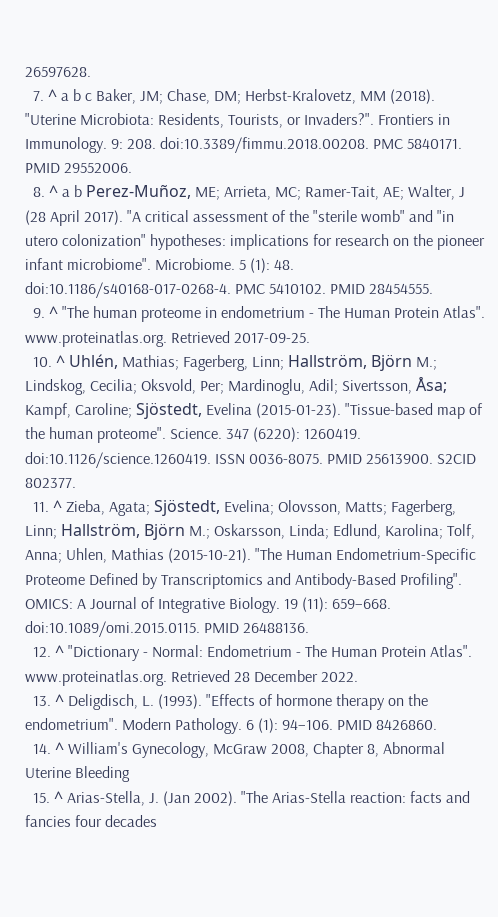26597628.
  7. ^ a b c Baker, JM; Chase, DM; Herbst-Kralovetz, MM (2018). "Uterine Microbiota: Residents, Tourists, or Invaders?". Frontiers in Immunology. 9: 208. doi:10.3389/fimmu.2018.00208. PMC 5840171. PMID 29552006.
  8. ^ a b Perez-Muñoz, ME; Arrieta, MC; Ramer-Tait, AE; Walter, J (28 April 2017). "A critical assessment of the "sterile womb" and "in utero colonization" hypotheses: implications for research on the pioneer infant microbiome". Microbiome. 5 (1): 48. doi:10.1186/s40168-017-0268-4. PMC 5410102. PMID 28454555.
  9. ^ "The human proteome in endometrium - The Human Protein Atlas". www.proteinatlas.org. Retrieved 2017-09-25.
  10. ^ Uhlén, Mathias; Fagerberg, Linn; Hallström, Björn M.; Lindskog, Cecilia; Oksvold, Per; Mardinoglu, Adil; Sivertsson, Åsa; Kampf, Caroline; Sjöstedt, Evelina (2015-01-23). "Tissue-based map of the human proteome". Science. 347 (6220): 1260419. doi:10.1126/science.1260419. ISSN 0036-8075. PMID 25613900. S2CID 802377.
  11. ^ Zieba, Agata; Sjöstedt, Evelina; Olovsson, Matts; Fagerberg, Linn; Hallström, Björn M.; Oskarsson, Linda; Edlund, Karolina; Tolf, Anna; Uhlen, Mathias (2015-10-21). "The Human Endometrium-Specific Proteome Defined by Transcriptomics and Antibody-Based Profiling". OMICS: A Journal of Integrative Biology. 19 (11): 659–668. doi:10.1089/omi.2015.0115. PMID 26488136.
  12. ^ "Dictionary - Normal: Endometrium - The Human Protein Atlas". www.proteinatlas.org. Retrieved 28 December 2022.
  13. ^ Deligdisch, L. (1993). "Effects of hormone therapy on the endometrium". Modern Pathology. 6 (1): 94–106. PMID 8426860.
  14. ^ William's Gynecology, McGraw 2008, Chapter 8, Abnormal Uterine Bleeding
  15. ^ Arias-Stella, J. (Jan 2002). "The Arias-Stella reaction: facts and fancies four decades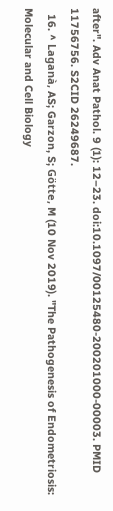after". Adv Anat Pathol. 9 (1): 12–23. doi:10.1097/00125480-200201000-00003. PMID 11756756. S2CID 26249687.
  16. ^ Laganà, AS; Garzon, S; Götte, M (10 Nov 2019). "The Pathogenesis of Endometriosis: Molecular and Cell Biology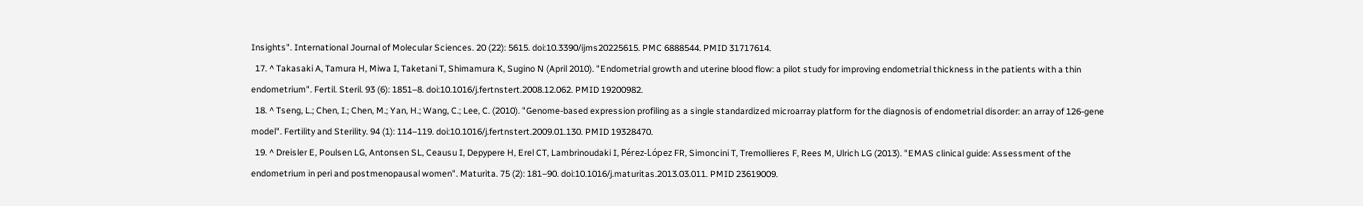Insights". International Journal of Molecular Sciences. 20 (22): 5615. doi:10.3390/ijms20225615. PMC 6888544. PMID 31717614.
  17. ^ Takasaki A, Tamura H, Miwa I, Taketani T, Shimamura K, Sugino N (April 2010). "Endometrial growth and uterine blood flow: a pilot study for improving endometrial thickness in the patients with a thin endometrium". Fertil. Steril. 93 (6): 1851–8. doi:10.1016/j.fertnstert.2008.12.062. PMID 19200982.
  18. ^ Tseng, L.; Chen, I.; Chen, M.; Yan, H.; Wang, C.; Lee, C. (2010). "Genome-based expression profiling as a single standardized microarray platform for the diagnosis of endometrial disorder: an array of 126-gene model". Fertility and Sterility. 94 (1): 114–119. doi:10.1016/j.fertnstert.2009.01.130. PMID 19328470.
  19. ^ Dreisler E, Poulsen LG, Antonsen SL, Ceausu I, Depypere H, Erel CT, Lambrinoudaki I, Pérez-López FR, Simoncini T, Tremollieres F, Rees M, Ulrich LG (2013). "EMAS clinical guide: Assessment of the endometrium in peri and postmenopausal women". Maturita. 75 (2): 181–90. doi:10.1016/j.maturitas.2013.03.011. PMID 23619009.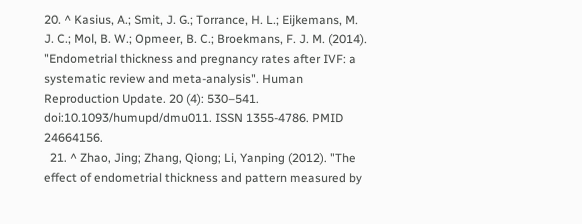20. ^ Kasius, A.; Smit, J. G.; Torrance, H. L.; Eijkemans, M. J. C.; Mol, B. W.; Opmeer, B. C.; Broekmans, F. J. M. (2014). "Endometrial thickness and pregnancy rates after IVF: a systematic review and meta-analysis". Human Reproduction Update. 20 (4): 530–541. doi:10.1093/humupd/dmu011. ISSN 1355-4786. PMID 24664156.
  21. ^ Zhao, Jing; Zhang, Qiong; Li, Yanping (2012). "The effect of endometrial thickness and pattern measured by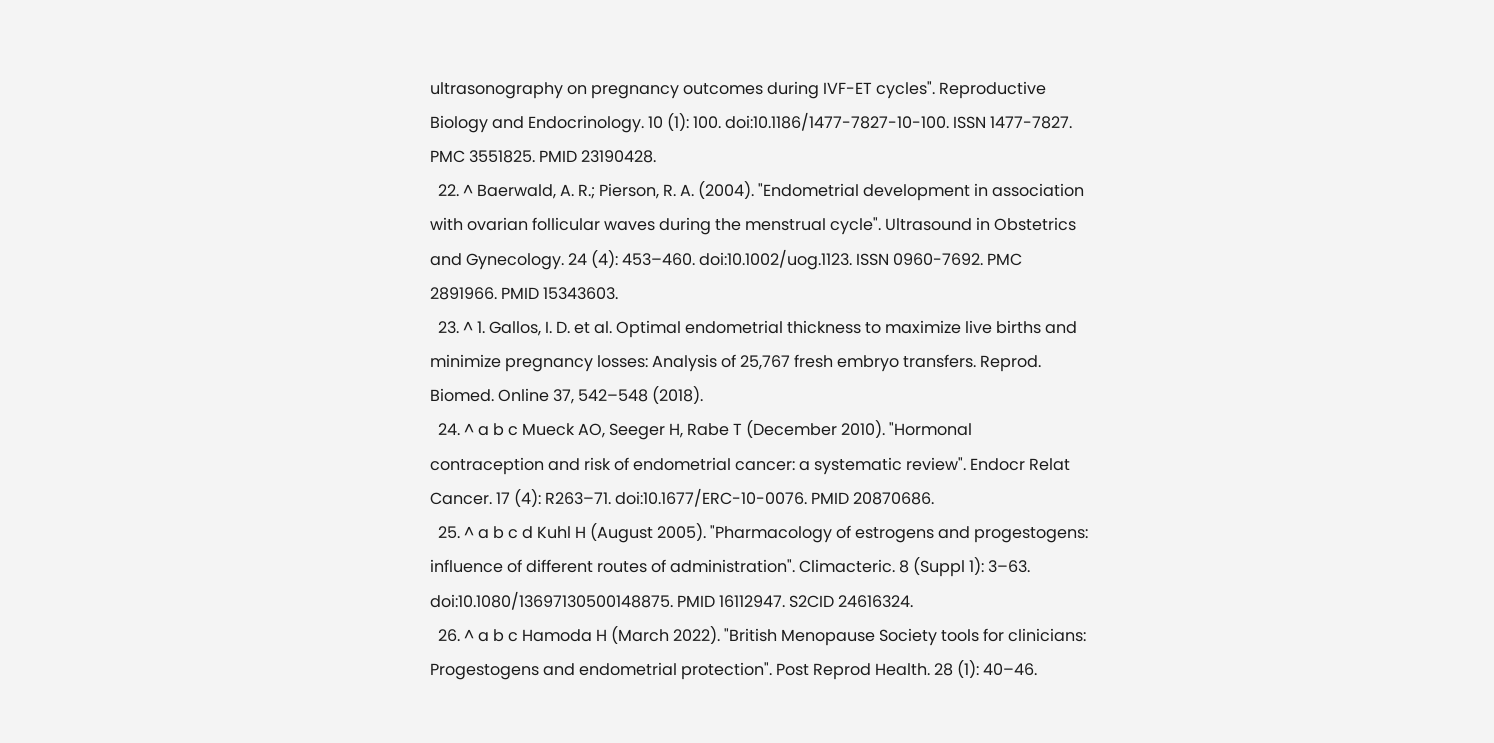ultrasonography on pregnancy outcomes during IVF-ET cycles". Reproductive Biology and Endocrinology. 10 (1): 100. doi:10.1186/1477-7827-10-100. ISSN 1477-7827. PMC 3551825. PMID 23190428.
  22. ^ Baerwald, A. R.; Pierson, R. A. (2004). "Endometrial development in association with ovarian follicular waves during the menstrual cycle". Ultrasound in Obstetrics and Gynecology. 24 (4): 453–460. doi:10.1002/uog.1123. ISSN 0960-7692. PMC 2891966. PMID 15343603.
  23. ^ 1. Gallos, I. D. et al. Optimal endometrial thickness to maximize live births and minimize pregnancy losses: Analysis of 25,767 fresh embryo transfers. Reprod. Biomed. Online 37, 542–548 (2018).
  24. ^ a b c Mueck AO, Seeger H, Rabe T (December 2010). "Hormonal contraception and risk of endometrial cancer: a systematic review". Endocr Relat Cancer. 17 (4): R263–71. doi:10.1677/ERC-10-0076. PMID 20870686.
  25. ^ a b c d Kuhl H (August 2005). "Pharmacology of estrogens and progestogens: influence of different routes of administration". Climacteric. 8 (Suppl 1): 3–63. doi:10.1080/13697130500148875. PMID 16112947. S2CID 24616324.
  26. ^ a b c Hamoda H (March 2022). "British Menopause Society tools for clinicians: Progestogens and endometrial protection". Post Reprod Health. 28 (1): 40–46.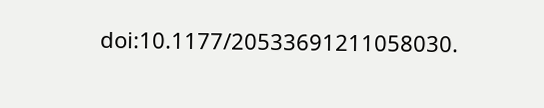doi:10.1177/20533691211058030.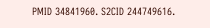PMID 34841960. S2CID 244749616.